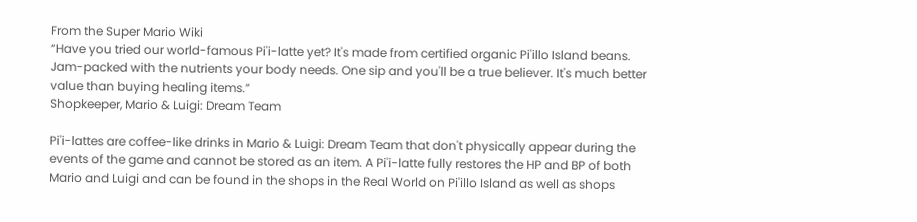From the Super Mario Wiki
“Have you tried our world-famous Pi'i-latte yet? It's made from certified organic Pi'illo Island beans. Jam-packed with the nutrients your body needs. One sip and you'll be a true believer. It's much better value than buying healing items.”
Shopkeeper, Mario & Luigi: Dream Team

Pi'i-lattes are coffee-like drinks in Mario & Luigi: Dream Team that don't physically appear during the events of the game and cannot be stored as an item. A Pi'i-latte fully restores the HP and BP of both Mario and Luigi and can be found in the shops in the Real World on Pi'illo Island as well as shops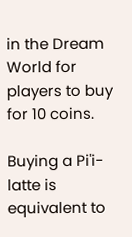in the Dream World for players to buy for 10 coins.

Buying a Pi'i-latte is equivalent to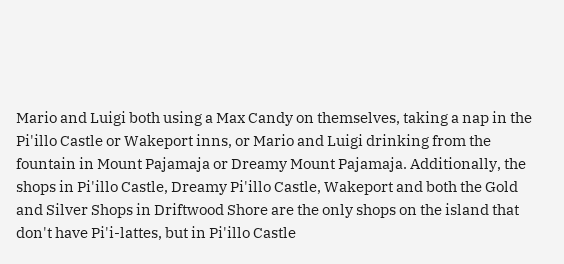Mario and Luigi both using a Max Candy on themselves, taking a nap in the Pi'illo Castle or Wakeport inns, or Mario and Luigi drinking from the fountain in Mount Pajamaja or Dreamy Mount Pajamaja. Additionally, the shops in Pi'illo Castle, Dreamy Pi'illo Castle, Wakeport and both the Gold and Silver Shops in Driftwood Shore are the only shops on the island that don't have Pi'i-lattes, but in Pi'illo Castle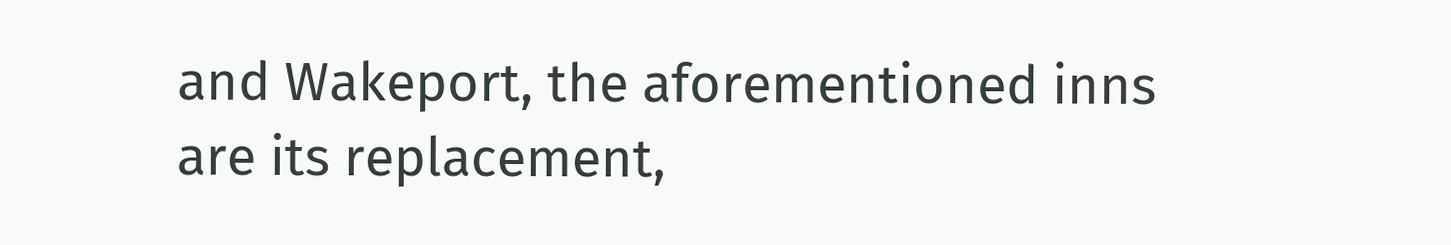and Wakeport, the aforementioned inns are its replacement,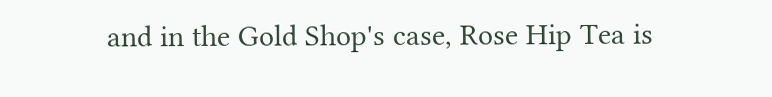and in the Gold Shop's case, Rose Hip Tea is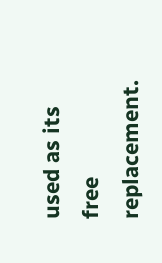used as its free replacement.